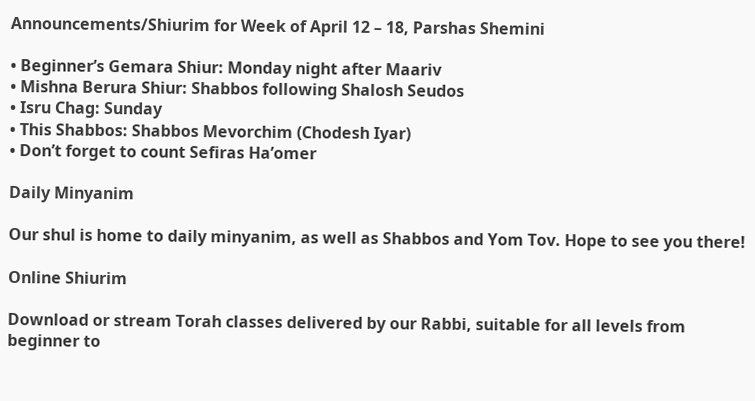Announcements/Shiurim for Week of April 12 – 18, Parshas Shemini

• Beginner’s Gemara Shiur: Monday night after Maariv
• Mishna Berura Shiur: Shabbos following Shalosh Seudos
• Isru Chag: Sunday
• This Shabbos: Shabbos Mevorchim (Chodesh Iyar)
• Don’t forget to count Sefiras Ha’omer

Daily Minyanim

Our shul is home to daily minyanim, as well as Shabbos and Yom Tov. Hope to see you there!

Online Shiurim

Download or stream Torah classes delivered by our Rabbi, suitable for all levels from beginner to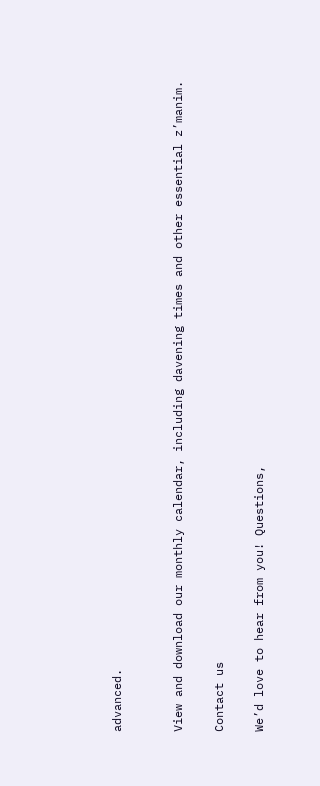advanced.


View and download our monthly calendar, including davening times and other essential z’manim.

Contact us

We’d love to hear from you! Questions,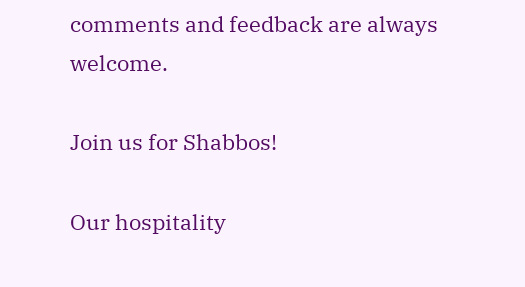comments and feedback are always welcome.

Join us for Shabbos!

Our hospitality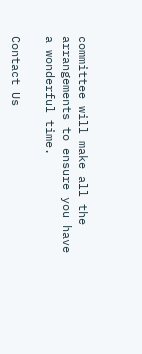committee will make all the arrangements to ensure you have a wonderful time.

Contact Us